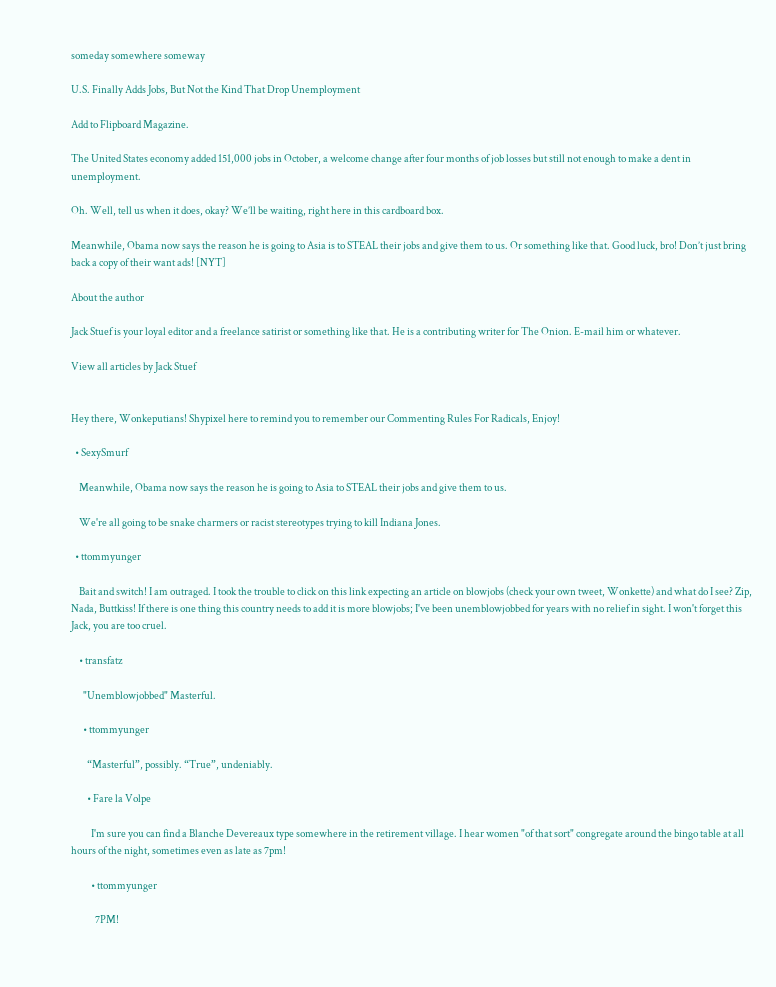someday somewhere someway

U.S. Finally Adds Jobs, But Not the Kind That Drop Unemployment

Add to Flipboard Magazine.

The United States economy added 151,000 jobs in October, a welcome change after four months of job losses but still not enough to make a dent in unemployment.

Oh. Well, tell us when it does, okay? We’ll be waiting, right here in this cardboard box.

Meanwhile, Obama now says the reason he is going to Asia is to STEAL their jobs and give them to us. Or something like that. Good luck, bro! Don’t just bring back a copy of their want ads! [NYT]

About the author

Jack Stuef is your loyal editor and a freelance satirist or something like that. He is a contributing writer for The Onion. E-mail him or whatever.

View all articles by Jack Stuef


Hey there, Wonkeputians! Shypixel here to remind you to remember our Commenting Rules For Radicals, Enjoy!

  • SexySmurf

    Meanwhile, Obama now says the reason he is going to Asia to STEAL their jobs and give them to us.

    We're all going to be snake charmers or racist stereotypes trying to kill Indiana Jones.

  • ttommyunger

    Bait and switch! I am outraged. I took the trouble to click on this link expecting an article on blowjobs (check your own tweet, Wonkette) and what do I see? Zip, Nada, Buttkiss! If there is one thing this country needs to add it is more blowjobs; I've been unemblowjobbed for years with no relief in sight. I won't forget this Jack, you are too cruel.

    • transfatz

      "Unemblowjobbed" Masterful.

      • ttommyunger

        “Masterful”, possibly. “True”, undeniably.

        • Fare la Volpe

          I'm sure you can find a Blanche Devereaux type somewhere in the retirement village. I hear women "of that sort" congregate around the bingo table at all hours of the night, sometimes even as late as 7pm!

          • ttommyunger

            7PM!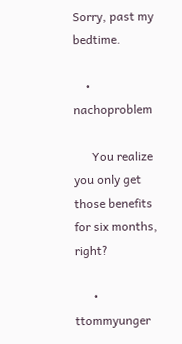Sorry, past my bedtime.

    • nachoproblem

      You realize you only get those benefits for six months, right?

      • ttommyunger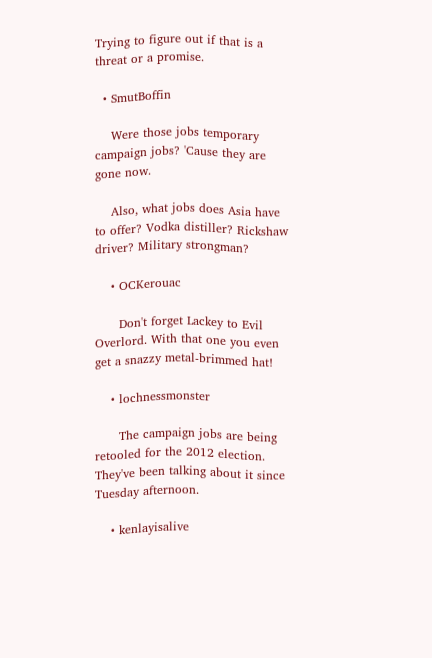Trying to figure out if that is a threat or a promise.

  • SmutBoffin

    Were those jobs temporary campaign jobs? 'Cause they are gone now.

    Also, what jobs does Asia have to offer? Vodka distiller? Rickshaw driver? Military strongman?

    • OCKerouac

      Don't forget Lackey to Evil Overlord. With that one you even get a snazzy metal-brimmed hat!

    • lochnessmonster

      The campaign jobs are being retooled for the 2012 election. They've been talking about it since Tuesday afternoon.

    • kenlayisalive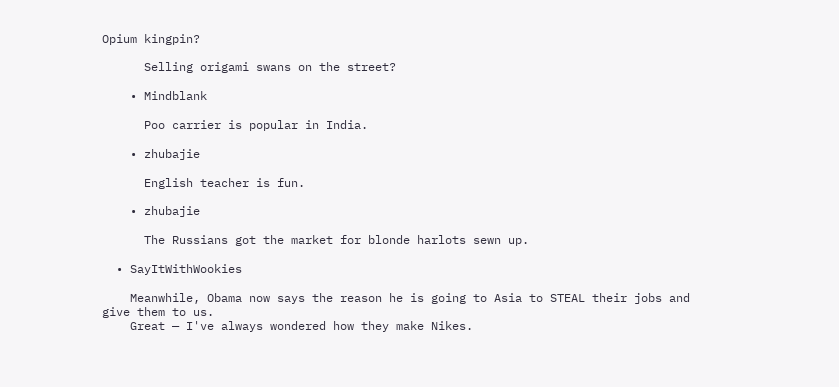Opium kingpin?

      Selling origami swans on the street?

    • Mindblank

      Poo carrier is popular in India.

    • zhubajie

      English teacher is fun.

    • zhubajie

      The Russians got the market for blonde harlots sewn up.

  • SayItWithWookies

    Meanwhile, Obama now says the reason he is going to Asia to STEAL their jobs and give them to us.
    Great — I've always wondered how they make Nikes.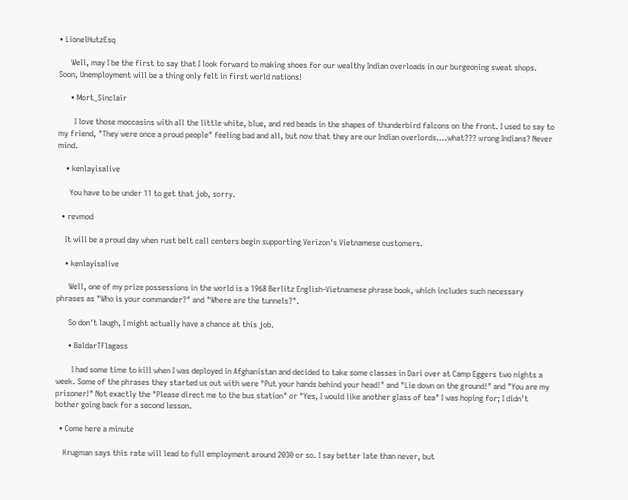• LionelHutzEsq

      Well, may I be the first to say that I look forward to making shoes for our wealthy Indian overloads in our burgeoning sweat shops. Soon, Unemployment will be a thing only felt in first world nations!

      • Mort_Sinclair

        I love those moccasins with all the little white, blue, and red beads in the shapes of thunderbird falcons on the front. I used to say to my friend, "They were once a proud people" feeling bad and all, but now that they are our Indian overlords….what??? wrong Indians? Never mind.

    • kenlayisalive

      You have to be under 11 to get that job, sorry.

  • revmod

    It will be a proud day when rust belt call centers begin supporting Verizon's Vietnamese customers.

    • kenlayisalive

      Well, one of my prize possessions in the world is a 1968 Berlitz English-Vietnamese phrase book, which includes such necessary phrases as "Who is your commander?" and "Where are the tunnels?".

      So don't laugh, I might actually have a chance at this job.

      • BaldarTFlagass

        I had some time to kill when I was deployed in Afghanistan and decided to take some classes in Dari over at Camp Eggers two nights a week. Some of the phrases they started us out with were "Put your hands behind your head!" and "Lie down on the ground!" and "You are my prisoner!" Not exactly the "Please direct me to the bus station" or "Yes, I would like another glass of tea" I was hoping for; I didn't bother going back for a second lesson.

  • Come here a minute

    Krugman says this rate will lead to full employment around 2030 or so. I say better late than never, but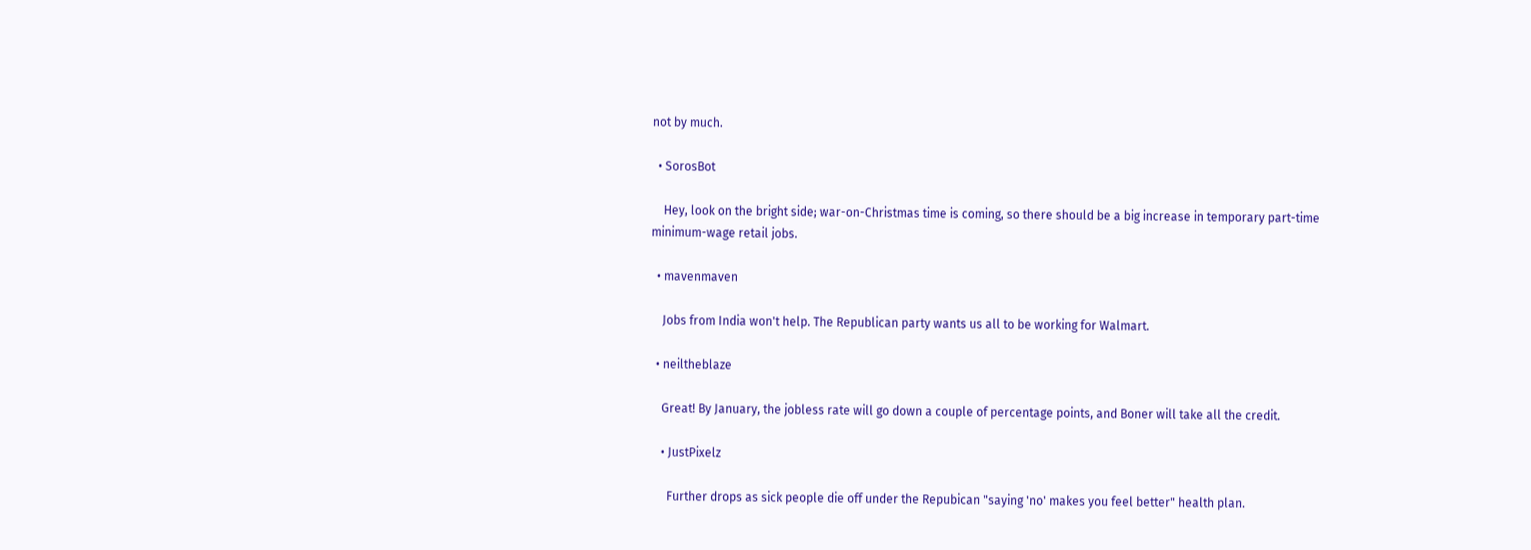not by much.

  • SorosBot

    Hey, look on the bright side; war-on-Christmas time is coming, so there should be a big increase in temporary part-time minimum-wage retail jobs.

  • mavenmaven

    Jobs from India won't help. The Republican party wants us all to be working for Walmart.

  • neiltheblaze

    Great! By January, the jobless rate will go down a couple of percentage points, and Boner will take all the credit.

    • JustPixelz

      Further drops as sick people die off under the Repubican "saying 'no' makes you feel better" health plan.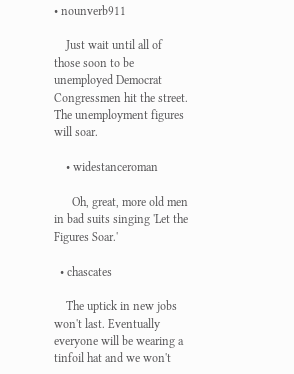• nounverb911

    Just wait until all of those soon to be unemployed Democrat Congressmen hit the street. The unemployment figures will soar.

    • widestanceroman

      Oh, great, more old men in bad suits singing 'Let the Figures Soar.'

  • chascates

    The uptick in new jobs won't last. Eventually everyone will be wearing a tinfoil hat and we won't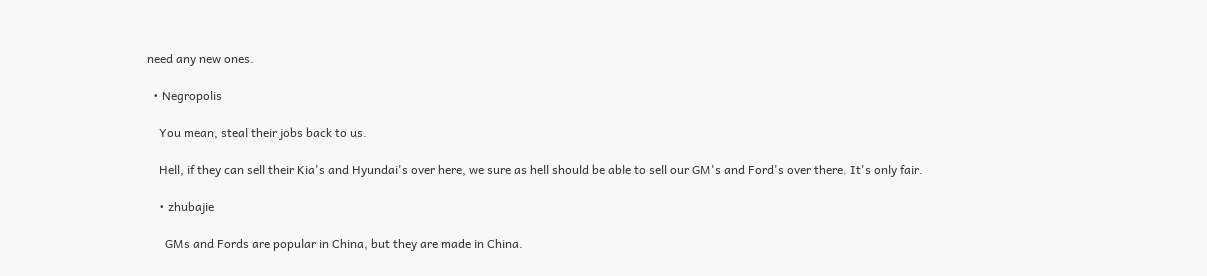need any new ones.

  • Negropolis

    You mean, steal their jobs back to us.

    Hell, if they can sell their Kia's and Hyundai's over here, we sure as hell should be able to sell our GM's and Ford's over there. It's only fair.

    • zhubajie

      GMs and Fords are popular in China, but they are made in China.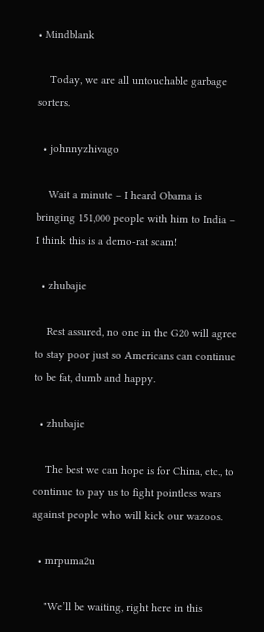• Mindblank

    Today, we are all untouchable garbage sorters.

  • johnnyzhivago

    Wait a minute – I heard Obama is bringing 151,000 people with him to India – I think this is a demo-rat scam!

  • zhubajie

    Rest assured, no one in the G20 will agree to stay poor just so Americans can continue to be fat, dumb and happy.

  • zhubajie

    The best we can hope is for China, etc., to continue to pay us to fight pointless wars against people who will kick our wazoos.

  • mrpuma2u

    "We’ll be waiting, right here in this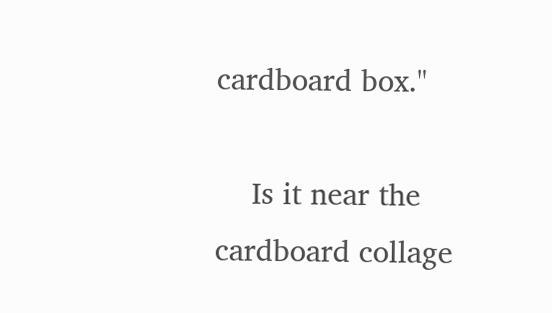cardboard box."

    Is it near the cardboard collage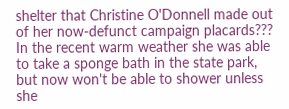shelter that Christine O'Donnell made out of her now-defunct campaign placards??? In the recent warm weather she was able to take a sponge bath in the state park, but now won't be able to shower unless she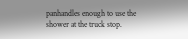panhandles enough to use the shower at the truck stop.